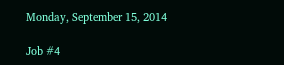Monday, September 15, 2014

Job #4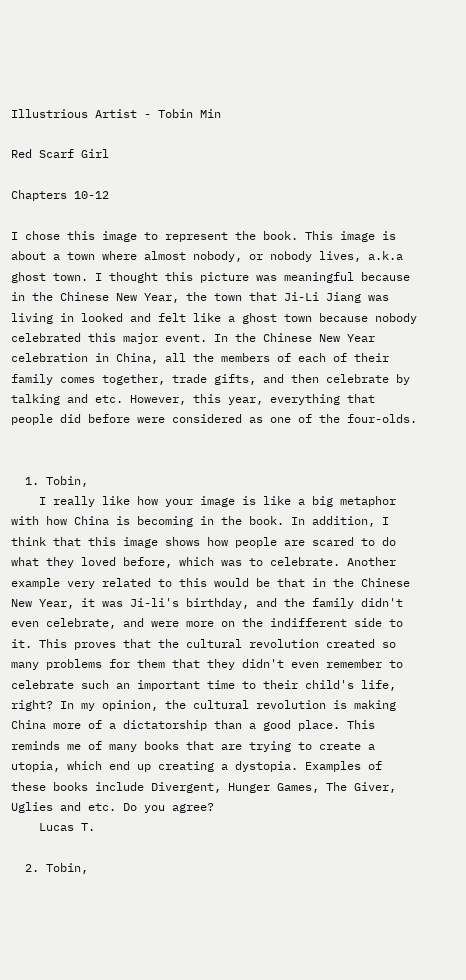Illustrious Artist - Tobin Min

Red Scarf Girl

Chapters 10-12

I chose this image to represent the book. This image is about a town where almost nobody, or nobody lives, a.k.a ghost town. I thought this picture was meaningful because in the Chinese New Year, the town that Ji-Li Jiang was living in looked and felt like a ghost town because nobody celebrated this major event. In the Chinese New Year celebration in China, all the members of each of their family comes together, trade gifts, and then celebrate by talking and etc. However, this year, everything that people did before were considered as one of the four-olds.


  1. Tobin,
    I really like how your image is like a big metaphor with how China is becoming in the book. In addition, I think that this image shows how people are scared to do what they loved before, which was to celebrate. Another example very related to this would be that in the Chinese New Year, it was Ji-li's birthday, and the family didn't even celebrate, and were more on the indifferent side to it. This proves that the cultural revolution created so many problems for them that they didn't even remember to celebrate such an important time to their child's life, right? In my opinion, the cultural revolution is making China more of a dictatorship than a good place. This reminds me of many books that are trying to create a utopia, which end up creating a dystopia. Examples of these books include Divergent, Hunger Games, The Giver, Uglies and etc. Do you agree?
    Lucas T.

  2. Tobin,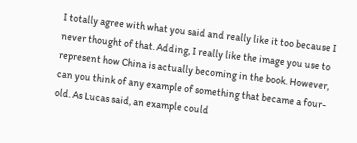I totally agree with what you said and really like it too because I never thought of that. Adding, I really like the image you use to represent how China is actually becoming in the book. However, can you think of any example of something that became a four-old. As Lucas said, an example could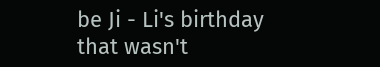be Ji - Li's birthday that wasn't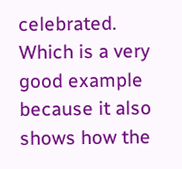celebrated. Which is a very good example because it also shows how the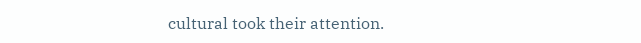cultural took their attention.